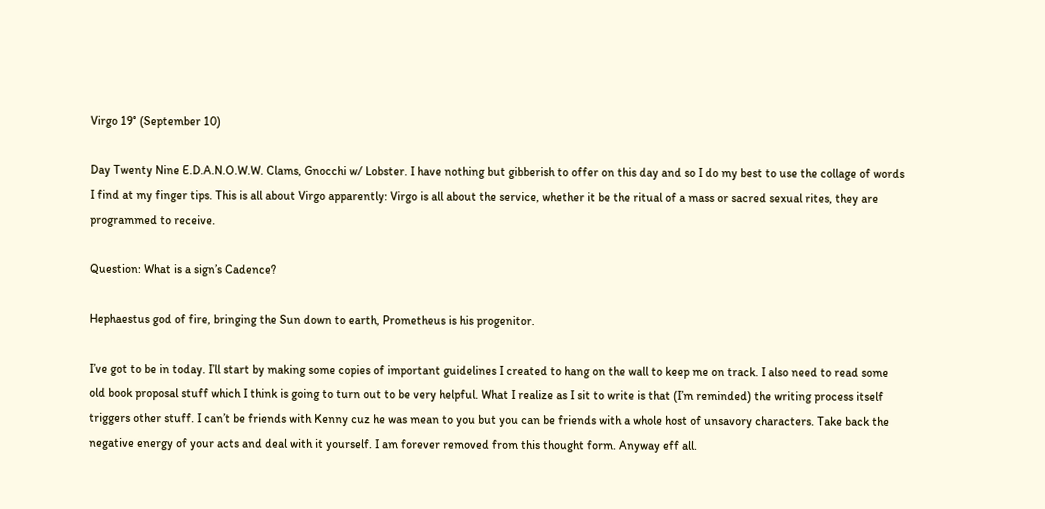Virgo 19° (September 10)

Day Twenty Nine E.D.A.N.O.W.W. Clams, Gnocchi w/ Lobster. I have nothing but gibberish to offer on this day and so I do my best to use the collage of words I find at my finger tips. This is all about Virgo apparently: Virgo is all about the service, whether it be the ritual of a mass or sacred sexual rites, they are programmed to receive.

Question: What is a sign’s Cadence?

Hephaestus god of fire, bringing the Sun down to earth, Prometheus is his progenitor.

I’ve got to be in today. I’ll start by making some copies of important guidelines I created to hang on the wall to keep me on track. I also need to read some old book proposal stuff which I think is going to turn out to be very helpful. What I realize as I sit to write is that (I’m reminded) the writing process itself triggers other stuff. I can’t be friends with Kenny cuz he was mean to you but you can be friends with a whole host of unsavory characters. Take back the negative energy of your acts and deal with it yourself. I am forever removed from this thought form. Anyway eff all.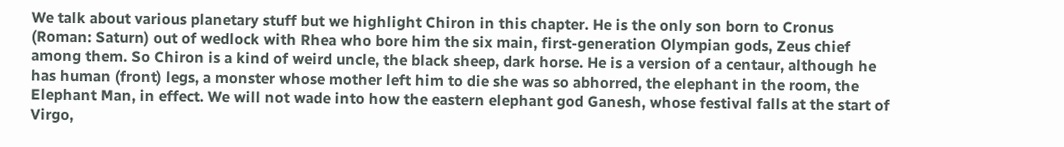We talk about various planetary stuff but we highlight Chiron in this chapter. He is the only son born to Cronus (Roman: Saturn) out of wedlock with Rhea who bore him the six main, first-generation Olympian gods, Zeus chief among them. So Chiron is a kind of weird uncle, the black sheep, dark horse. He is a version of a centaur, although he has human (front) legs, a monster whose mother left him to die she was so abhorred, the elephant in the room, the Elephant Man, in effect. We will not wade into how the eastern elephant god Ganesh, whose festival falls at the start of Virgo,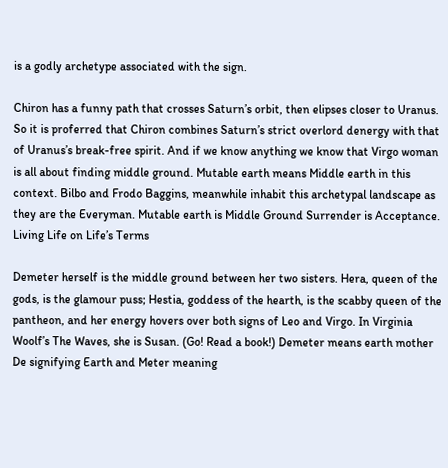is a godly archetype associated with the sign.

Chiron has a funny path that crosses Saturn’s orbit, then elipses closer to Uranus. So it is proferred that Chiron combines Saturn’s strict overlord denergy with that of Uranus’s break-free spirit. And if we know anything we know that Virgo woman is all about finding middle ground. Mutable earth means Middle earth in this context. Bilbo and Frodo Baggins, meanwhile inhabit this archetypal landscape as they are the Everyman. Mutable earth is Middle Ground Surrender is Acceptance. Living Life on Life’s Terms

Demeter herself is the middle ground between her two sisters. Hera, queen of the gods, is the glamour puss; Hestia, goddess of the hearth, is the scabby queen of the pantheon, and her energy hovers over both signs of Leo and Virgo. In Virginia Woolf’s The Waves, she is Susan. (Go! Read a book!) Demeter means earth mother De signifying Earth and Meter meaning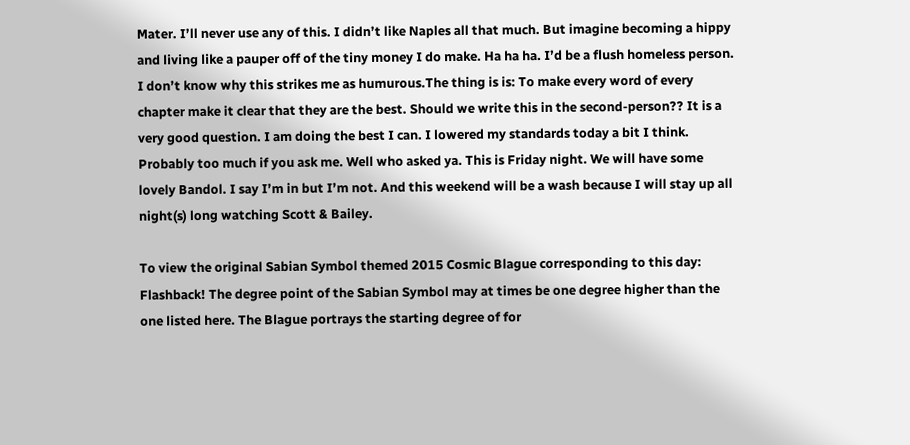Mater. I’ll never use any of this. I didn’t like Naples all that much. But imagine becoming a hippy and living like a pauper off of the tiny money I do make. Ha ha ha. I’d be a flush homeless person. I don’t know why this strikes me as humurous.The thing is is: To make every word of every chapter make it clear that they are the best. Should we write this in the second-person?? It is a very good question. I am doing the best I can. I lowered my standards today a bit I think. Probably too much if you ask me. Well who asked ya. This is Friday night. We will have some lovely Bandol. I say I’m in but I’m not. And this weekend will be a wash because I will stay up all night(s) long watching Scott & Bailey.

To view the original Sabian Symbol themed 2015 Cosmic Blague corresponding to this day: Flashback! The degree point of the Sabian Symbol may at times be one degree higher than the one listed here. The Blague portrays the starting degree of for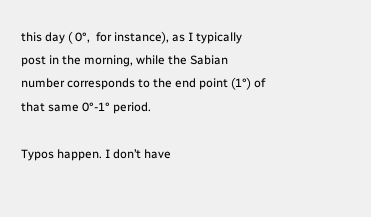this day ( 0°,  for instance), as I typically post in the morning, while the Sabian number corresponds to the end point (1°) of that same 0°-1° period.

Typos happen. I don’t have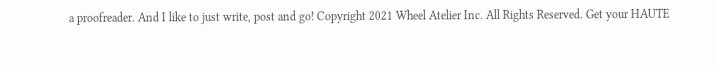a proofreader. And I like to just write, post and go! Copyright 2021 Wheel Atelier Inc. All Rights Reserved. Get your HAUTE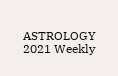ASTROLOGY 2021 Weekly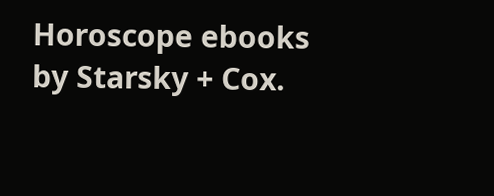Horoscope ebooks by Starsky + Cox.